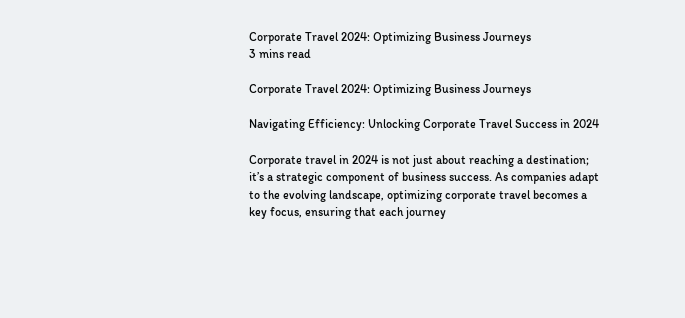Corporate Travel 2024: Optimizing Business Journeys
3 mins read

Corporate Travel 2024: Optimizing Business Journeys

Navigating Efficiency: Unlocking Corporate Travel Success in 2024

Corporate travel in 2024 is not just about reaching a destination; it’s a strategic component of business success. As companies adapt to the evolving landscape, optimizing corporate travel becomes a key focus, ensuring that each journey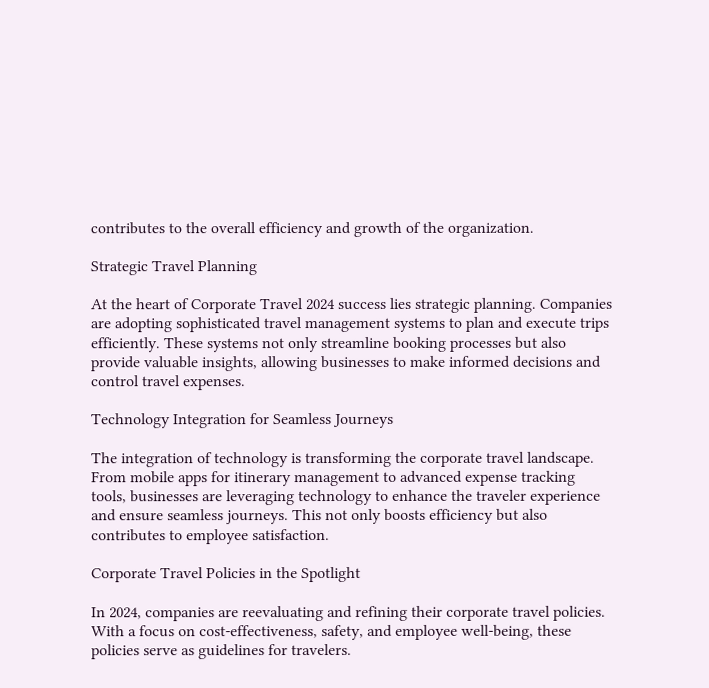contributes to the overall efficiency and growth of the organization.

Strategic Travel Planning

At the heart of Corporate Travel 2024 success lies strategic planning. Companies are adopting sophisticated travel management systems to plan and execute trips efficiently. These systems not only streamline booking processes but also provide valuable insights, allowing businesses to make informed decisions and control travel expenses.

Technology Integration for Seamless Journeys

The integration of technology is transforming the corporate travel landscape. From mobile apps for itinerary management to advanced expense tracking tools, businesses are leveraging technology to enhance the traveler experience and ensure seamless journeys. This not only boosts efficiency but also contributes to employee satisfaction.

Corporate Travel Policies in the Spotlight

In 2024, companies are reevaluating and refining their corporate travel policies. With a focus on cost-effectiveness, safety, and employee well-being, these policies serve as guidelines for travelers.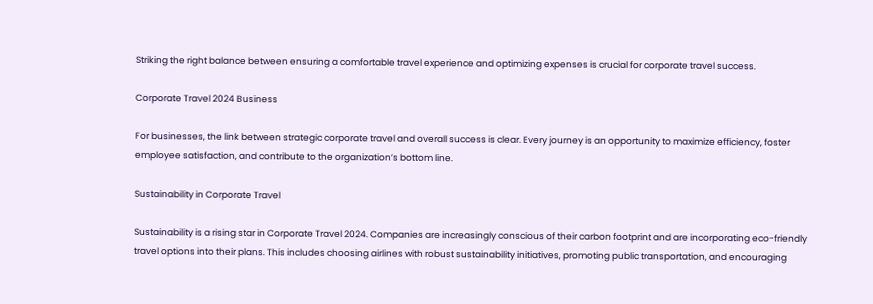Striking the right balance between ensuring a comfortable travel experience and optimizing expenses is crucial for corporate travel success.

Corporate Travel 2024 Business

For businesses, the link between strategic corporate travel and overall success is clear. Every journey is an opportunity to maximize efficiency, foster employee satisfaction, and contribute to the organization’s bottom line.

Sustainability in Corporate Travel

Sustainability is a rising star in Corporate Travel 2024. Companies are increasingly conscious of their carbon footprint and are incorporating eco-friendly travel options into their plans. This includes choosing airlines with robust sustainability initiatives, promoting public transportation, and encouraging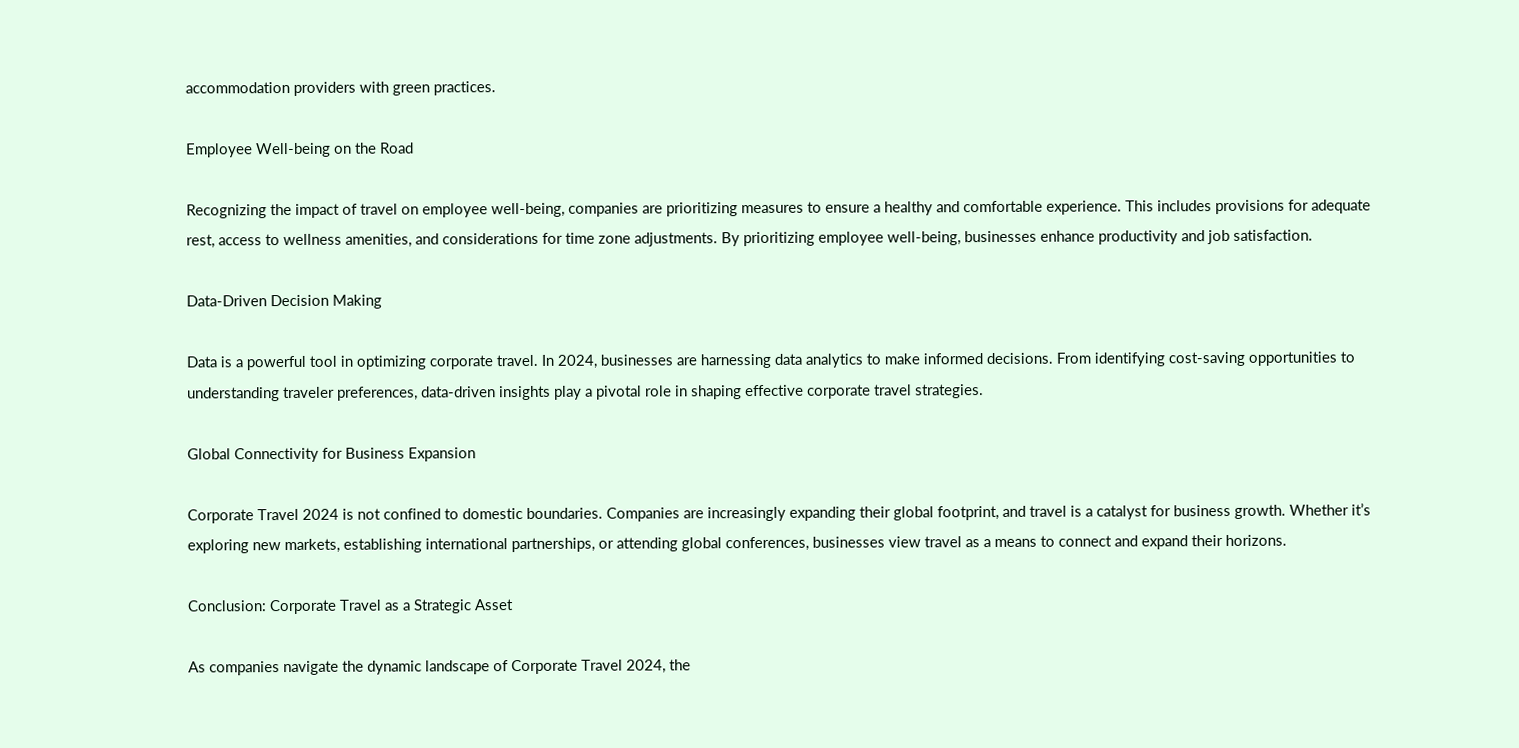accommodation providers with green practices.

Employee Well-being on the Road

Recognizing the impact of travel on employee well-being, companies are prioritizing measures to ensure a healthy and comfortable experience. This includes provisions for adequate rest, access to wellness amenities, and considerations for time zone adjustments. By prioritizing employee well-being, businesses enhance productivity and job satisfaction.

Data-Driven Decision Making

Data is a powerful tool in optimizing corporate travel. In 2024, businesses are harnessing data analytics to make informed decisions. From identifying cost-saving opportunities to understanding traveler preferences, data-driven insights play a pivotal role in shaping effective corporate travel strategies.

Global Connectivity for Business Expansion

Corporate Travel 2024 is not confined to domestic boundaries. Companies are increasingly expanding their global footprint, and travel is a catalyst for business growth. Whether it’s exploring new markets, establishing international partnerships, or attending global conferences, businesses view travel as a means to connect and expand their horizons.

Conclusion: Corporate Travel as a Strategic Asset

As companies navigate the dynamic landscape of Corporate Travel 2024, the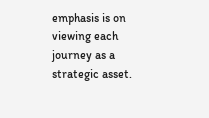emphasis is on viewing each journey as a strategic asset.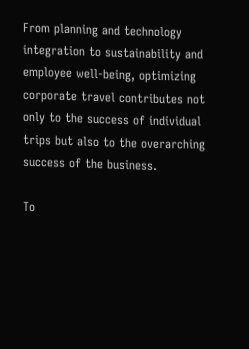From planning and technology integration to sustainability and employee well-being, optimizing corporate travel contributes not only to the success of individual trips but also to the overarching success of the business.

To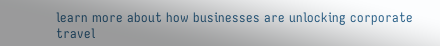learn more about how businesses are unlocking corporate travel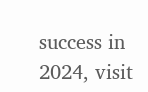success in 2024, visit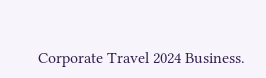Corporate Travel 2024 Business.